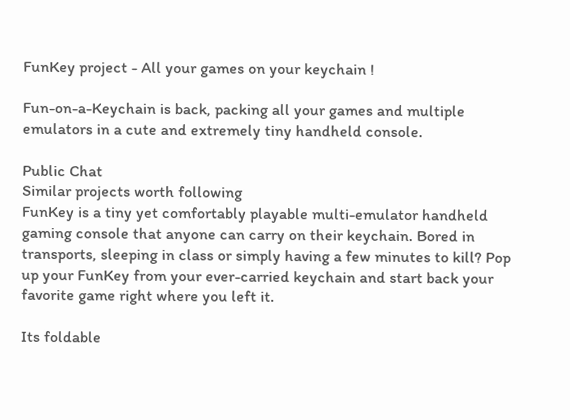FunKey project - All your games on your keychain !

Fun-on-a-Keychain is back, packing all your games and multiple emulators in a cute and extremely tiny handheld console.

Public Chat
Similar projects worth following
FunKey is a tiny yet comfortably playable multi-emulator handheld gaming console that anyone can carry on their keychain. Bored in transports, sleeping in class or simply having a few minutes to kill? Pop up your FunKey from your ever-carried keychain and start back your favorite game right where you left it.

Its foldable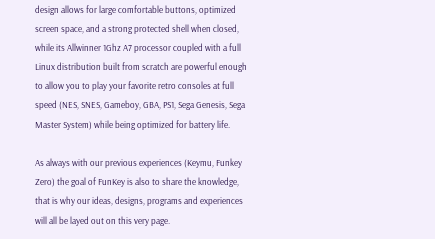design allows for large comfortable buttons, optimized screen space, and a strong protected shell when closed, while its Allwinner 1Ghz A7 processor coupled with a full Linux distribution built from scratch are powerful enough to allow you to play your favorite retro consoles at full speed (NES, SNES, Gameboy, GBA, PS1, Sega Genesis, Sega Master System) while being optimized for battery life.

As always with our previous experiences (Keymu, Funkey Zero) the goal of FunKey is also to share the knowledge, that is why our ideas, designs, programs and experiences will all be layed out on this very page.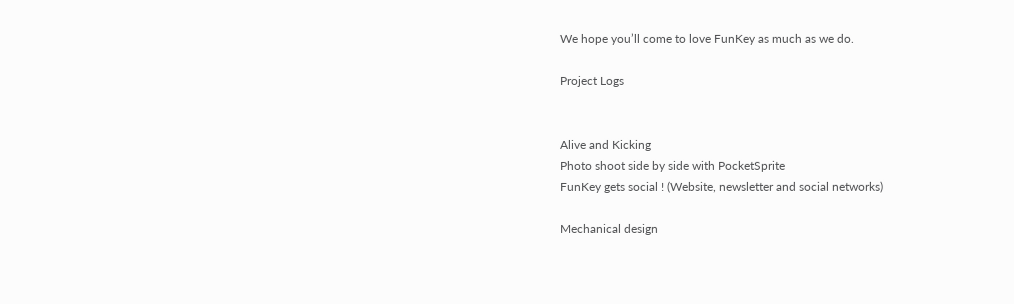We hope you’ll come to love FunKey as much as we do.

Project Logs


Alive and Kicking
Photo shoot side by side with PocketSprite
FunKey gets social ! (Website, newsletter and social networks)

Mechanical design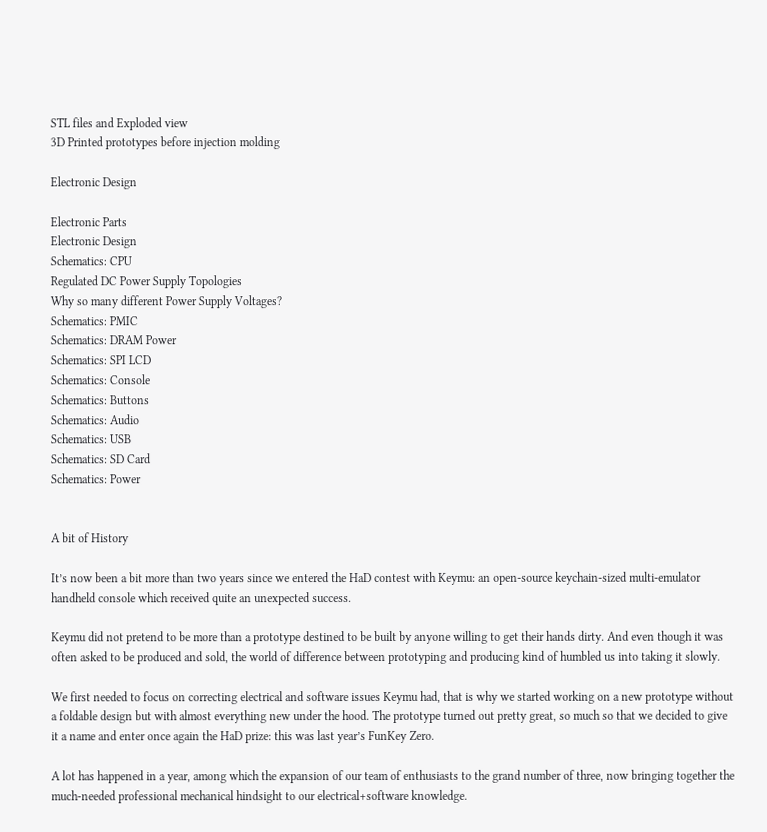STL files and Exploded view
3D Printed prototypes before injection molding

Electronic Design

Electronic Parts
Electronic Design
Schematics: CPU
Regulated DC Power Supply Topologies
Why so many different Power Supply Voltages?
Schematics: PMIC
Schematics: DRAM Power
Schematics: SPI LCD
Schematics: Console
Schematics: Buttons
Schematics: Audio
Schematics: USB
Schematics: SD Card
Schematics: Power


A bit of History

It’s now been a bit more than two years since we entered the HaD contest with Keymu: an open-source keychain-sized multi-emulator handheld console which received quite an unexpected success.

Keymu did not pretend to be more than a prototype destined to be built by anyone willing to get their hands dirty. And even though it was often asked to be produced and sold, the world of difference between prototyping and producing kind of humbled us into taking it slowly.

We first needed to focus on correcting electrical and software issues Keymu had, that is why we started working on a new prototype without a foldable design but with almost everything new under the hood. The prototype turned out pretty great, so much so that we decided to give it a name and enter once again the HaD prize: this was last year’s FunKey Zero.

A lot has happened in a year, among which the expansion of our team of enthusiasts to the grand number of three, now bringing together the much-needed professional mechanical hindsight to our electrical+software knowledge.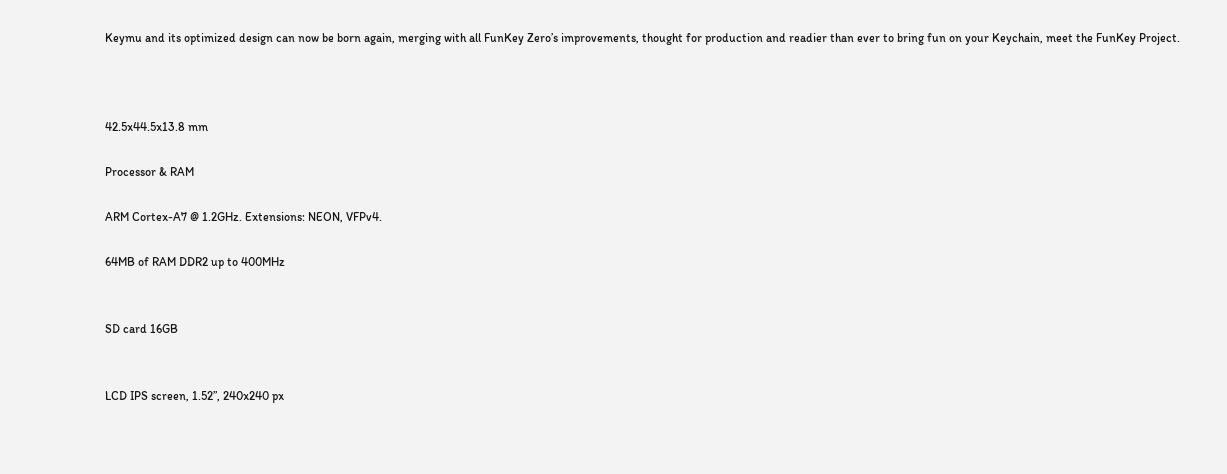Keymu and its optimized design can now be born again, merging with all FunKey Zero’s improvements, thought for production and readier than ever to bring fun on your Keychain, meet the FunKey Project.



42.5x44.5x13.8 mm

Processor & RAM

ARM Cortex-A7 @ 1.2GHz. Extensions: NEON, VFPv4.

64MB of RAM DDR2 up to 400MHz


SD card 16GB


LCD IPS screen, 1.52”, 240x240 px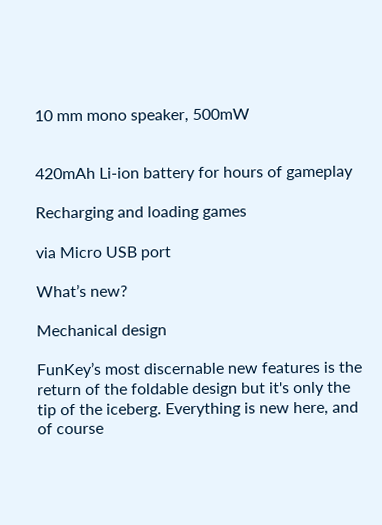10 mm mono speaker, 500mW


420mAh Li-ion battery for hours of gameplay

Recharging and loading games

via Micro USB port

What’s new?

Mechanical design

FunKey’s most discernable new features is the return of the foldable design but it's only the tip of the iceberg. Everything is new here, and of course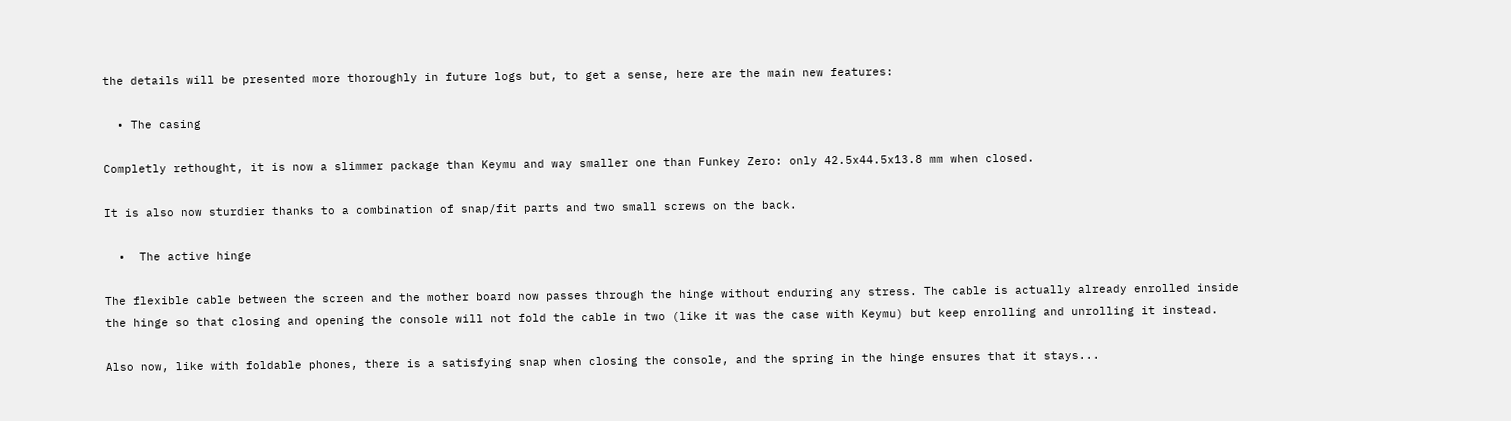the details will be presented more thoroughly in future logs but, to get a sense, here are the main new features:

  • The casing

Completly rethought, it is now a slimmer package than Keymu and way smaller one than Funkey Zero: only 42.5x44.5x13.8 mm when closed.

It is also now sturdier thanks to a combination of snap/fit parts and two small screws on the back.

  •  The active hinge

The flexible cable between the screen and the mother board now passes through the hinge without enduring any stress. The cable is actually already enrolled inside the hinge so that closing and opening the console will not fold the cable in two (like it was the case with Keymu) but keep enrolling and unrolling it instead.

Also now, like with foldable phones, there is a satisfying snap when closing the console, and the spring in the hinge ensures that it stays...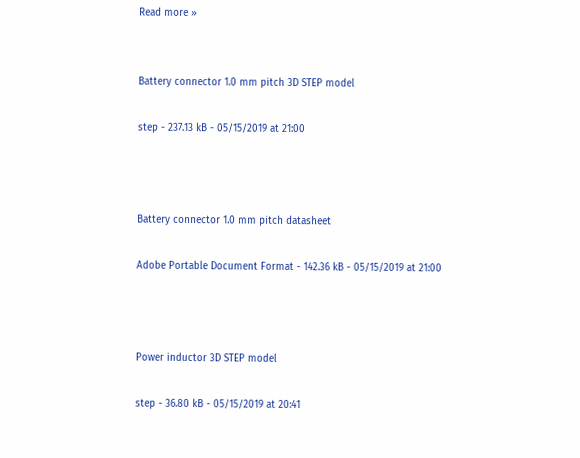Read more »


Battery connector 1.0 mm pitch 3D STEP model

step - 237.13 kB - 05/15/2019 at 21:00



Battery connector 1.0 mm pitch datasheet

Adobe Portable Document Format - 142.36 kB - 05/15/2019 at 21:00



Power inductor 3D STEP model

step - 36.80 kB - 05/15/2019 at 20:41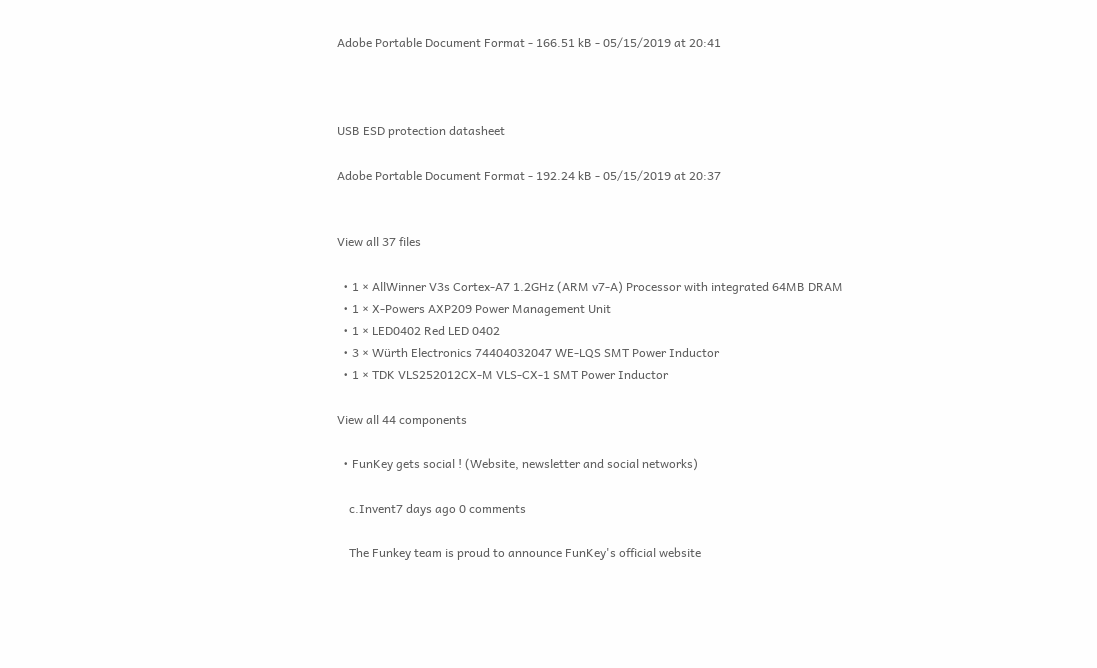Adobe Portable Document Format - 166.51 kB - 05/15/2019 at 20:41



USB ESD protection datasheet

Adobe Portable Document Format - 192.24 kB - 05/15/2019 at 20:37


View all 37 files

  • 1 × AllWinner V3s Cortex-A7 1.2GHz (ARM v7-A) Processor with integrated 64MB DRAM
  • 1 × X-Powers AXP209 Power Management Unit
  • 1 × LED0402 Red LED 0402
  • 3 × Würth Electronics 74404032047 WE-LQS SMT Power Inductor
  • 1 × TDK VLS252012CX-M VLS-CX-1 SMT Power Inductor

View all 44 components

  • FunKey gets social ! (Website, newsletter and social networks)

    c.Invent7 days ago 0 comments

    The Funkey team is proud to announce FunKey's official website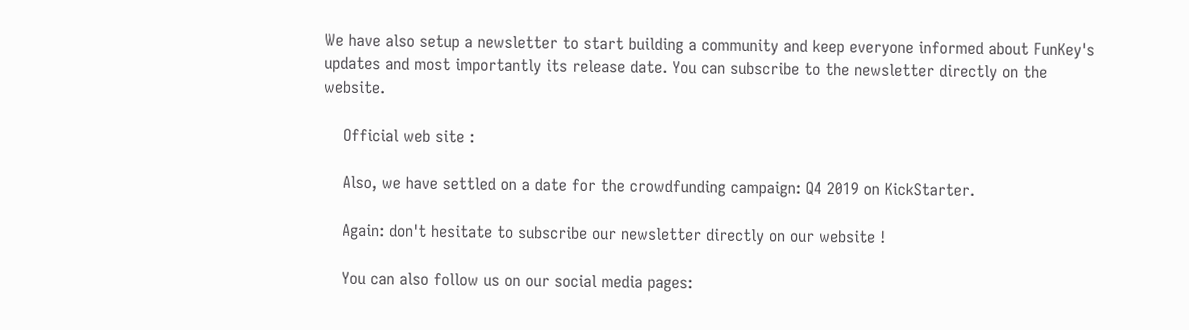We have also setup a newsletter to start building a community and keep everyone informed about FunKey's updates and most importantly its release date. You can subscribe to the newsletter directly on the website.

    Official web site :

    Also, we have settled on a date for the crowdfunding campaign: Q4 2019 on KickStarter.

    Again: don't hesitate to subscribe our newsletter directly on our website !

    You can also follow us on our social media pages: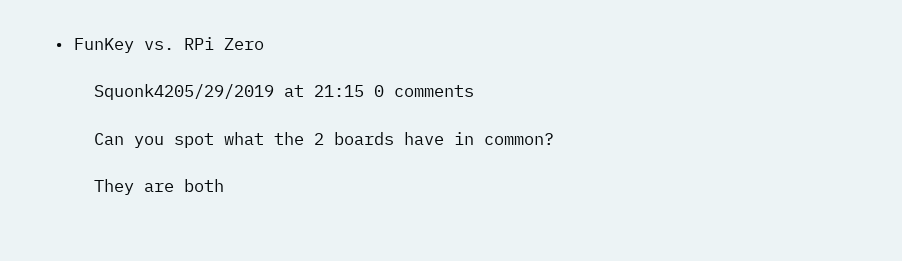• FunKey vs. RPi Zero

    Squonk4205/29/2019 at 21:15 0 comments

    Can you spot what the 2 boards have in common?

    They are both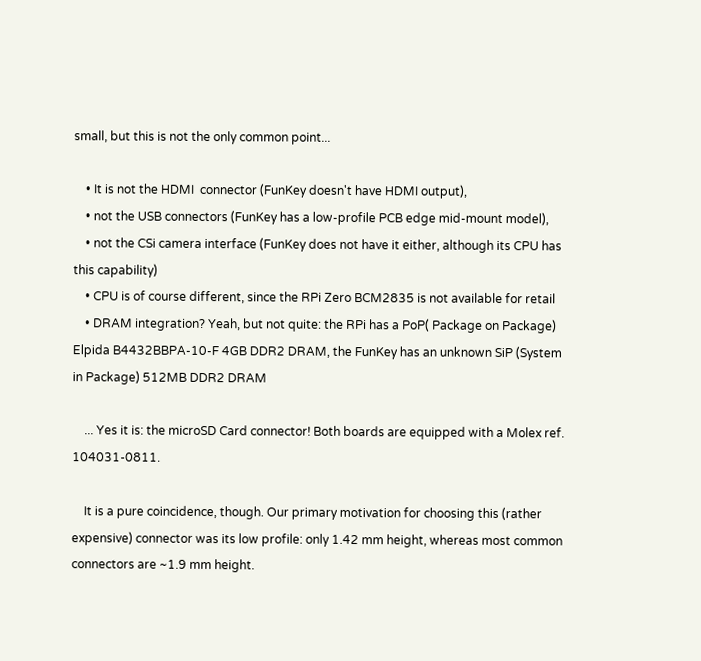small, but this is not the only common point...

    • It is not the HDMI  connector (FunKey doesn't have HDMI output),
    • not the USB connectors (FunKey has a low-profile PCB edge mid-mount model),
    • not the CSi camera interface (FunKey does not have it either, although its CPU has this capability)
    • CPU is of course different, since the RPi Zero BCM2835 is not available for retail
    • DRAM integration? Yeah, but not quite: the RPi has a PoP( Package on Package) Elpida B4432BBPA-10-F 4GB DDR2 DRAM, the FunKey has an unknown SiP (System in Package) 512MB DDR2 DRAM

    ... Yes it is: the microSD Card connector! Both boards are equipped with a Molex ref. 104031-0811.

    It is a pure coincidence, though. Our primary motivation for choosing this (rather expensive) connector was its low profile: only 1.42 mm height, whereas most common connectors are ~1.9 mm height.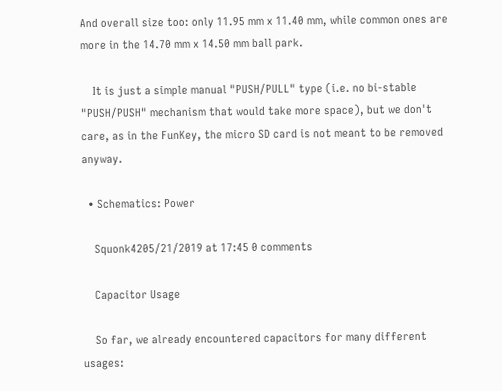And overall size too: only 11.95 mm x 11.40 mm, while common ones are more in the 14.70 mm x 14.50 mm ball park.

    It is just a simple manual "PUSH/PULL" type (i.e. no bi-stable "PUSH/PUSH" mechanism that would take more space), but we don't care, as in the FunKey, the micro SD card is not meant to be removed anyway.

  • Schematics: Power

    Squonk4205/21/2019 at 17:45 0 comments

    Capacitor Usage

    So far, we already encountered capacitors for many different usages: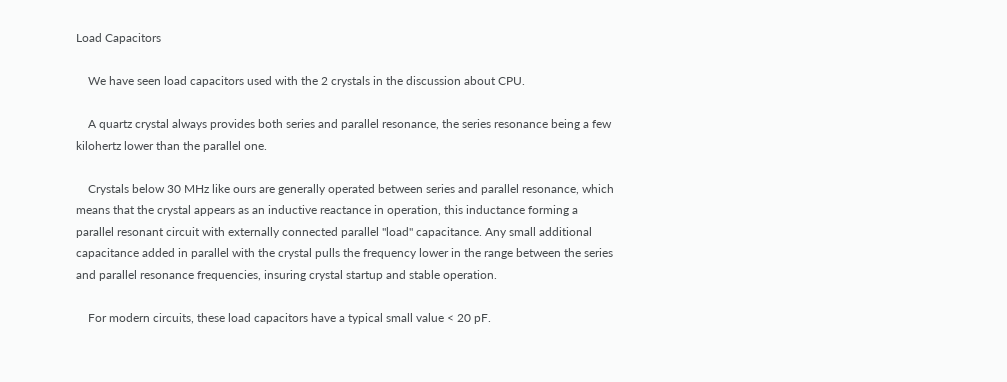Load Capacitors

    We have seen load capacitors used with the 2 crystals in the discussion about CPU.

    A quartz crystal always provides both series and parallel resonance, the series resonance being a few kilohertz lower than the parallel one.

    Crystals below 30 MHz like ours are generally operated between series and parallel resonance, which means that the crystal appears as an inductive reactance in operation, this inductance forming a parallel resonant circuit with externally connected parallel "load" capacitance. Any small additional capacitance added in parallel with the crystal pulls the frequency lower in the range between the series and parallel resonance frequencies, insuring crystal startup and stable operation.

    For modern circuits, these load capacitors have a typical small value < 20 pF.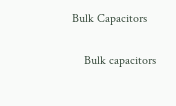Bulk Capacitors

    Bulk capacitors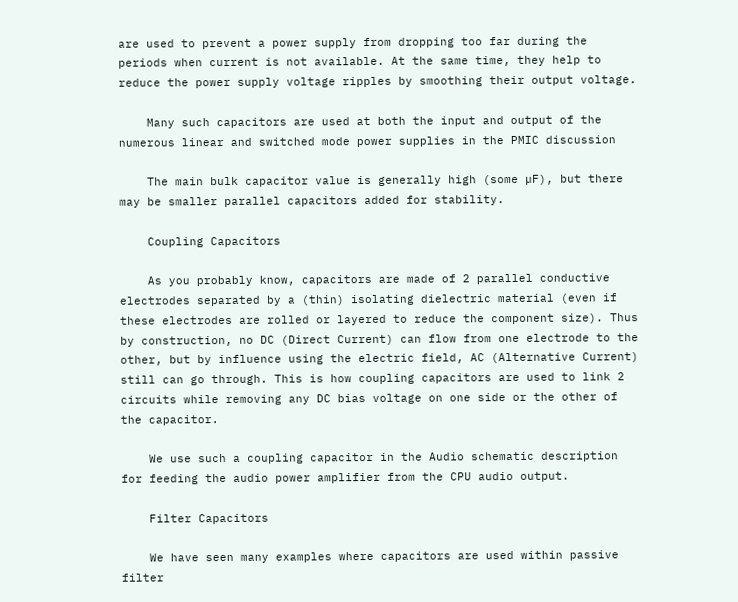are used to prevent a power supply from dropping too far during the periods when current is not available. At the same time, they help to reduce the power supply voltage ripples by smoothing their output voltage.

    Many such capacitors are used at both the input and output of the numerous linear and switched mode power supplies in the PMIC discussion

    The main bulk capacitor value is generally high (some µF), but there may be smaller parallel capacitors added for stability.

    Coupling Capacitors

    As you probably know, capacitors are made of 2 parallel conductive electrodes separated by a (thin) isolating dielectric material (even if these electrodes are rolled or layered to reduce the component size). Thus by construction, no DC (Direct Current) can flow from one electrode to the other, but by influence using the electric field, AC (Alternative Current) still can go through. This is how coupling capacitors are used to link 2 circuits while removing any DC bias voltage on one side or the other of the capacitor.

    We use such a coupling capacitor in the Audio schematic description for feeding the audio power amplifier from the CPU audio output.

    Filter Capacitors

    We have seen many examples where capacitors are used within passive filter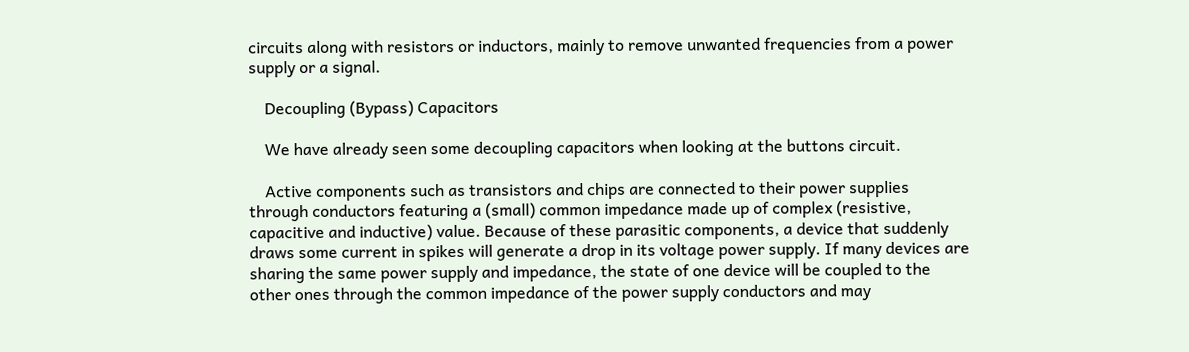circuits along with resistors or inductors, mainly to remove unwanted frequencies from a power supply or a signal.

    Decoupling (Bypass) Capacitors

    We have already seen some decoupling capacitors when looking at the buttons circuit.

    Active components such as transistors and chips are connected to their power supplies through conductors featuring a (small) common impedance made up of complex (resistive, capacitive and inductive) value. Because of these parasitic components, a device that suddenly draws some current in spikes will generate a drop in its voltage power supply. If many devices are sharing the same power supply and impedance, the state of one device will be coupled to the other ones through the common impedance of the power supply conductors and may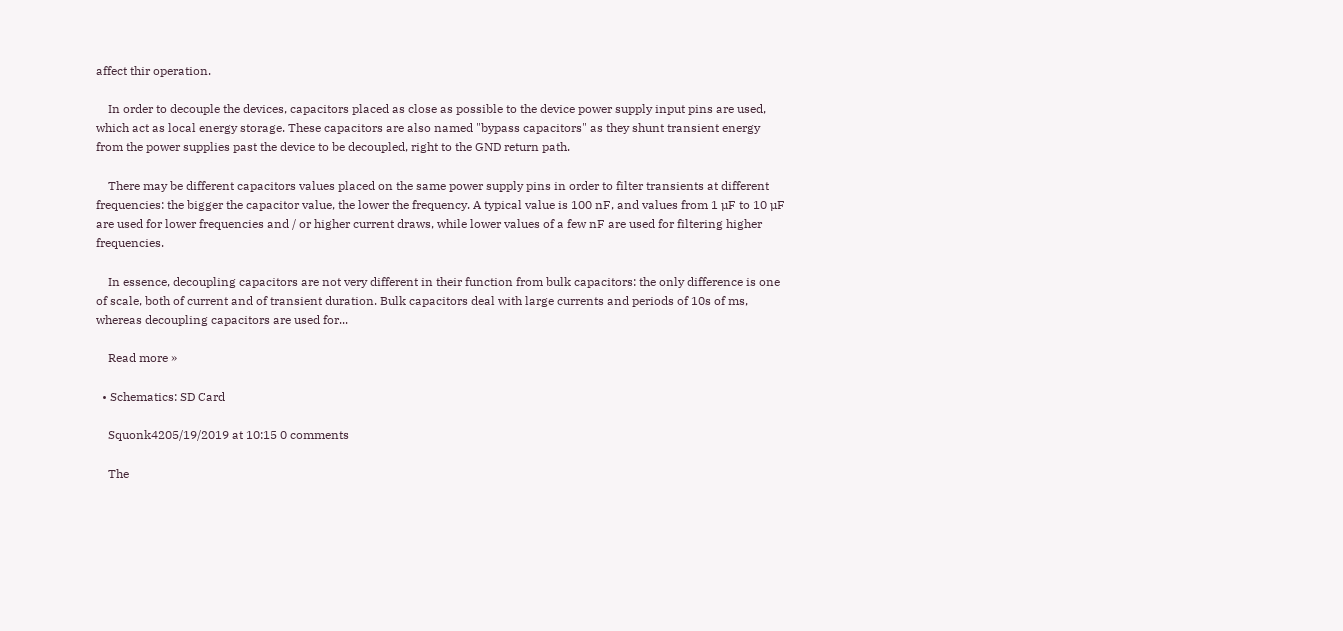affect thir operation.

    In order to decouple the devices, capacitors placed as close as possible to the device power supply input pins are used, which act as local energy storage. These capacitors are also named "bypass capacitors" as they shunt transient energy from the power supplies past the device to be decoupled, right to the GND return path.

    There may be different capacitors values placed on the same power supply pins in order to filter transients at different frequencies: the bigger the capacitor value, the lower the frequency. A typical value is 100 nF, and values from 1 µF to 10 µF are used for lower frequencies and / or higher current draws, while lower values of a few nF are used for filtering higher frequencies.

    In essence, decoupling capacitors are not very different in their function from bulk capacitors: the only difference is one of scale, both of current and of transient duration. Bulk capacitors deal with large currents and periods of 10s of ms, whereas decoupling capacitors are used for...

    Read more »

  • Schematics: SD Card

    Squonk4205/19/2019 at 10:15 0 comments

    The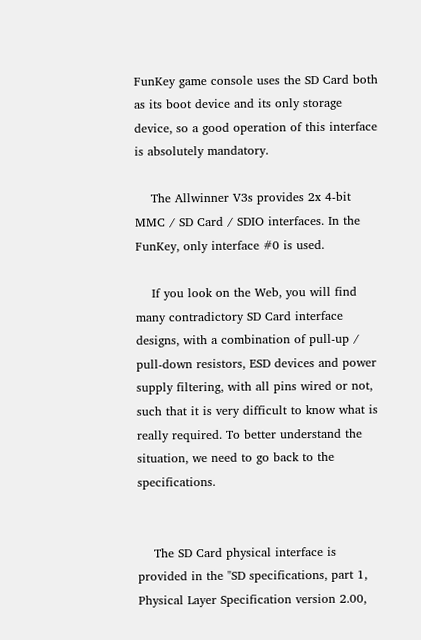FunKey game console uses the SD Card both as its boot device and its only storage device, so a good operation of this interface is absolutely mandatory.

    The Allwinner V3s provides 2x 4-bit MMC / SD Card / SDIO interfaces. In the FunKey, only interface #0 is used.

    If you look on the Web, you will find many contradictory SD Card interface designs, with a combination of pull-up / pull-down resistors, ESD devices and power supply filtering, with all pins wired or not, such that it is very difficult to know what is really required. To better understand the situation, we need to go back to the specifications.


    The SD Card physical interface is provided in the "SD specifications, part 1, Physical Layer Specification version 2.00,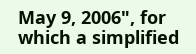May 9, 2006", for which a simplified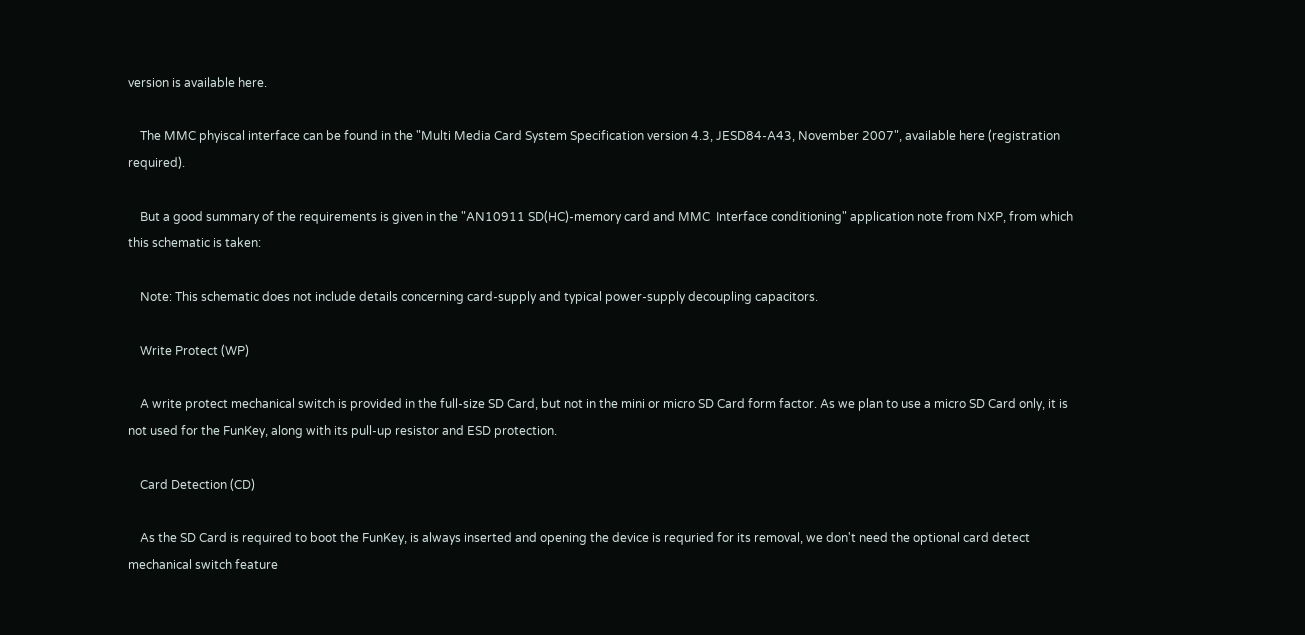version is available here.

    The MMC phyiscal interface can be found in the "Multi Media Card System Specification version 4.3, JESD84-A43, November 2007", available here (registration required).

    But a good summary of the requirements is given in the "AN10911 SD(HC)-memory card and MMC  Interface conditioning" application note from NXP, from which this schematic is taken:

    Note: This schematic does not include details concerning card-supply and typical power-supply decoupling capacitors.

    Write Protect (WP)

    A write protect mechanical switch is provided in the full-size SD Card, but not in the mini or micro SD Card form factor. As we plan to use a micro SD Card only, it is not used for the FunKey, along with its pull-up resistor and ESD protection.

    Card Detection (CD)

    As the SD Card is required to boot the FunKey, is always inserted and opening the device is requried for its removal, we don't need the optional card detect mechanical switch feature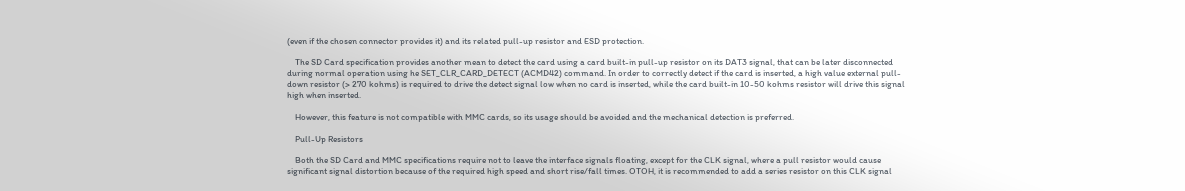(even if the chosen connector provides it) and its related pull-up resistor and ESD protection.

    The SD Card specification provides another mean to detect the card using a card built-in pull-up resistor on its DAT3 signal, that can be later disconnected during normal operation using he SET_CLR_CARD_DETECT (ACMD42) command. In order to correctly detect if the card is inserted, a high value external pull-down resistor (> 270 kohms) is required to drive the detect signal low when no card is inserted, while the card built-in 10-50 kohms resistor will drive this signal high when inserted.

    However, this feature is not compatible with MMC cards, so its usage should be avoided and the mechanical detection is preferred.

    Pull-Up Resistors

    Both the SD Card and MMC specifications require not to leave the interface signals floating, except for the CLK signal, where a pull resistor would cause significant signal distortion because of the required high speed and short rise/fall times. OTOH, it is recommended to add a series resistor on this CLK signal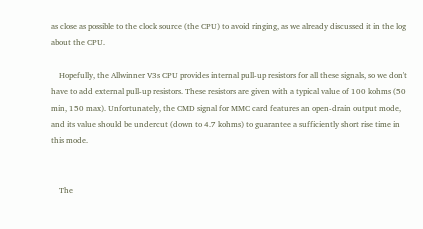as close as possible to the clock source (the CPU) to avoid ringing, as we already discussed it in the log about the CPU.

    Hopefully, the Allwinner V3s CPU provides internal pull-up resistors for all these signals, so we don't have to add external pull-up resistors. These resistors are given with a typical value of 100 kohms (50 min, 150 max). Unfortunately, the CMD signal for MMC card features an open-drain output mode, and its value should be undercut (down to 4.7 kohms) to guarantee a sufficiently short rise time in this mode.


    The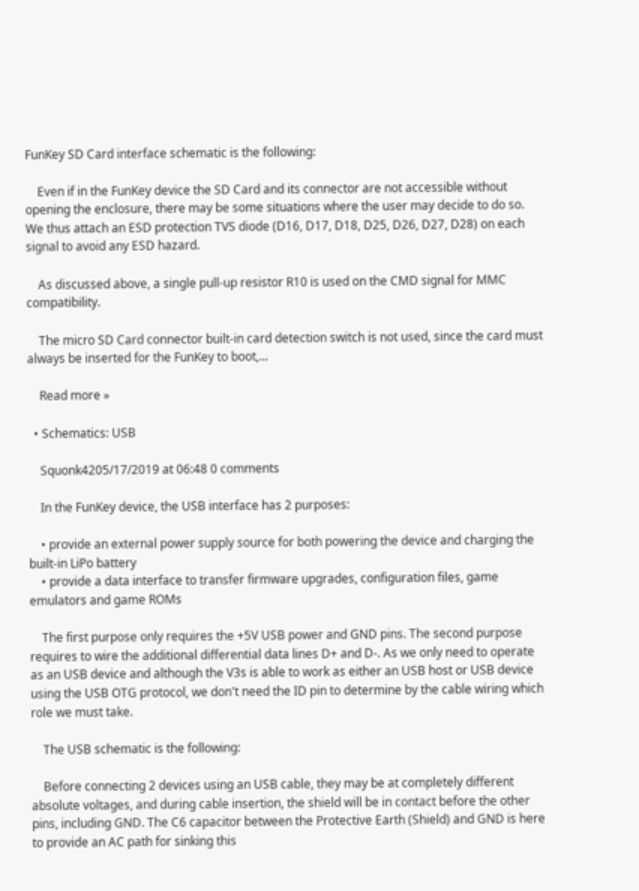FunKey SD Card interface schematic is the following:

    Even if in the FunKey device the SD Card and its connector are not accessible without opening the enclosure, there may be some situations where the user may decide to do so. We thus attach an ESD protection TVS diode (D16, D17, D18, D25, D26, D27, D28) on each signal to avoid any ESD hazard.

    As discussed above, a single pull-up resistor R10 is used on the CMD signal for MMC compatibility.

    The micro SD Card connector built-in card detection switch is not used, since the card must always be inserted for the FunKey to boot,...

    Read more »

  • Schematics: USB

    Squonk4205/17/2019 at 06:48 0 comments

    In the FunKey device, the USB interface has 2 purposes:

    • provide an external power supply source for both powering the device and charging the built-in LiPo battery
    • provide a data interface to transfer firmware upgrades, configuration files, game emulators and game ROMs

    The first purpose only requires the +5V USB power and GND pins. The second purpose requires to wire the additional differential data lines D+ and D-. As we only need to operate as an USB device and although the V3s is able to work as either an USB host or USB device using the USB OTG protocol, we don't need the ID pin to determine by the cable wiring which role we must take.

    The USB schematic is the following:

    Before connecting 2 devices using an USB cable, they may be at completely different absolute voltages, and during cable insertion, the shield will be in contact before the other pins, including GND. The C6 capacitor between the Protective Earth (Shield) and GND is here to provide an AC path for sinking this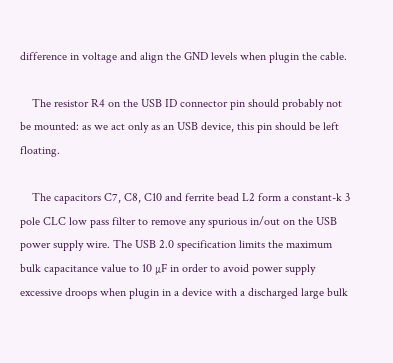difference in voltage and align the GND levels when plugin the cable.

    The resistor R4 on the USB ID connector pin should probably not be mounted: as we act only as an USB device, this pin should be left floating.

    The capacitors C7, C8, C10 and ferrite bead L2 form a constant-k 3 pole CLC low pass filter to remove any spurious in/out on the USB power supply wire. The USB 2.0 specification limits the maximum bulk capacitance value to 10 µF in order to avoid power supply excessive droops when plugin in a device with a discharged large bulk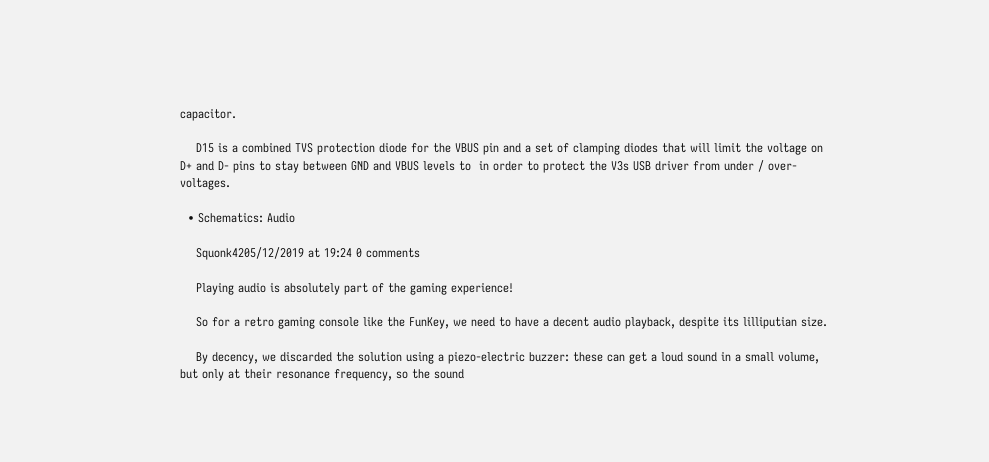capacitor.

    D15 is a combined TVS protection diode for the VBUS pin and a set of clamping diodes that will limit the voltage on D+ and D- pins to stay between GND and VBUS levels to  in order to protect the V3s USB driver from under / over-voltages.

  • Schematics: Audio

    Squonk4205/12/2019 at 19:24 0 comments

    Playing audio is absolutely part of the gaming experience!

    So for a retro gaming console like the FunKey, we need to have a decent audio playback, despite its lilliputian size.

    By decency, we discarded the solution using a piezo-electric buzzer: these can get a loud sound in a small volume, but only at their resonance frequency, so the sound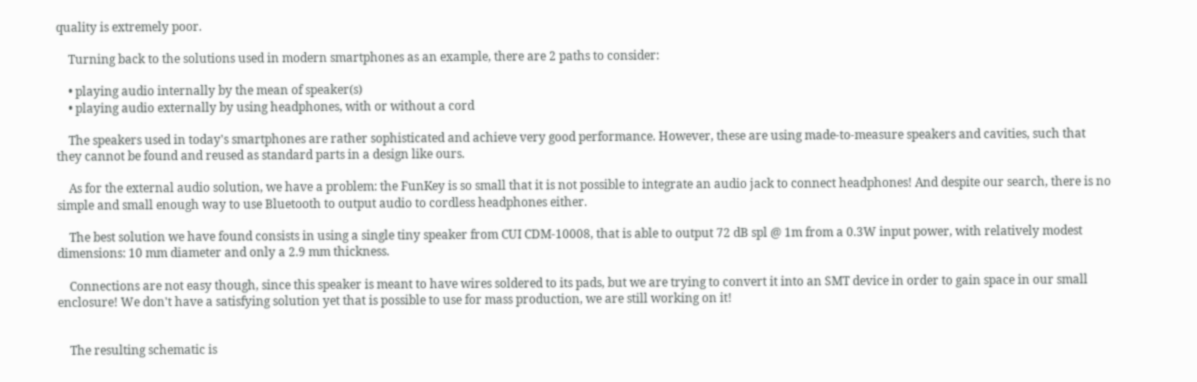quality is extremely poor.

    Turning back to the solutions used in modern smartphones as an example, there are 2 paths to consider:

    • playing audio internally by the mean of speaker(s)
    • playing audio externally by using headphones, with or without a cord

    The speakers used in today's smartphones are rather sophisticated and achieve very good performance. However, these are using made-to-measure speakers and cavities, such that they cannot be found and reused as standard parts in a design like ours.

    As for the external audio solution, we have a problem: the FunKey is so small that it is not possible to integrate an audio jack to connect headphones! And despite our search, there is no simple and small enough way to use Bluetooth to output audio to cordless headphones either.

    The best solution we have found consists in using a single tiny speaker from CUI CDM-10008, that is able to output 72 dB spl @ 1m from a 0.3W input power, with relatively modest dimensions: 10 mm diameter and only a 2.9 mm thickness.

    Connections are not easy though, since this speaker is meant to have wires soldered to its pads, but we are trying to convert it into an SMT device in order to gain space in our small enclosure! We don't have a satisfying solution yet that is possible to use for mass production, we are still working on it!


    The resulting schematic is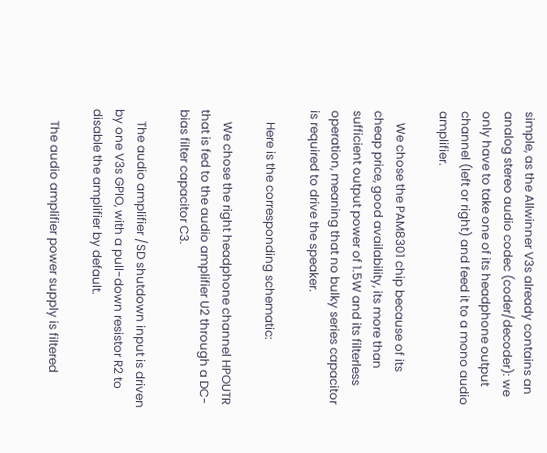simple, as the Allwinner V3s already contains an analog stereo audio codec (coder/decoder): we only have to take one of its headphone output channel (left or right) and feed it to a mono audio amplifier.

    We chose the PAM8301 chip because of its cheap price, good availability, its more than sufficient output power of 1.5W and its filterless operation, meaning that no bulky series capacitor is required to drive the speaker.

    Here is the corresponding schematic:

    We chose the right headphone channel HPOUTR that is fed to the audio amplifier U2 through a DC-bias filter capacitor C3.

    The audio amplifier /SD shutdown input is driven by one V3s GPIO, with a pull-down resistor R2 to disable the amplifier by default.

    The audio amplifier power supply is filtered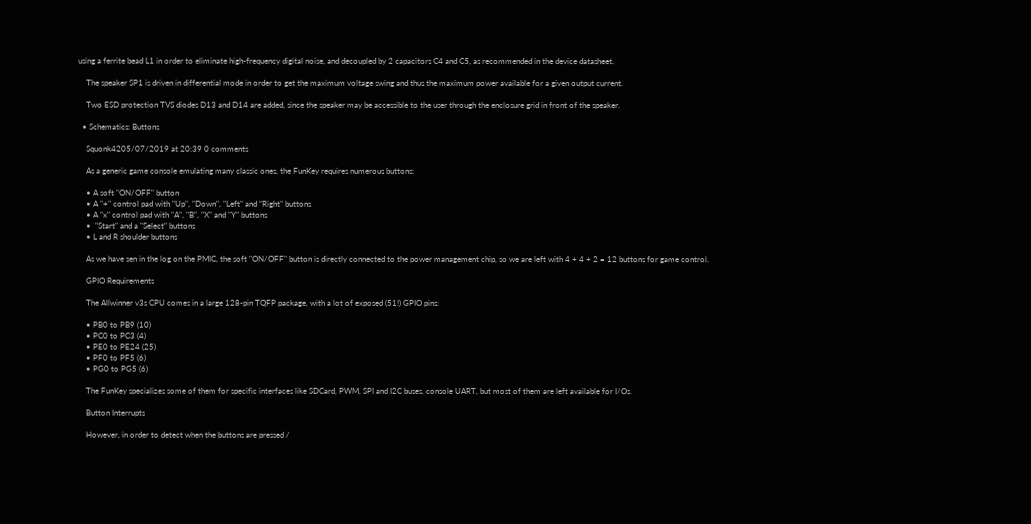using a ferrite bead L1 in order to eliminate high-frequency digital noise, and decoupled by 2 capacitors C4 and C5, as recommended in the device datasheet.

    The speaker SP1 is driven in differential mode in order to get the maximum voltage swing and thus the maximum power available for a given output current.

    Two ESD protection TVS diodes D13 and D14 are added, since the speaker may be accessible to the user through the enclosure grid in front of the speaker.

  • Schematics: Buttons

    Squonk4205/07/2019 at 20:39 0 comments

    As a generic game console emulating many classic ones, the FunKey requires numerous buttons:

    • A soft "ON/OFF" button
    • A "+" control pad with "Up", "Down", "Left" and "Right" buttons
    • A "x" control pad with "A", "B", "X" and "Y" buttons
    •  "Start" and a "Select" buttons
    • L and R shoulder buttons

    As we have sen in the log on the PMIC, the soft "ON/OFF" button is directly connected to the power management chip, so we are left with 4 + 4 + 2 = 12 buttons for game control.

    GPIO Requirements

    The Allwinner v3s CPU comes in a large 128-pin TQFP package, with a lot of exposed (51!) GPIO pins:

    • PB0 to PB9 (10)
    • PC0 to PC3 (4)
    • PE0 to PE24 (25)
    • PF0 to PF5 (6)
    • PG0 to PG5 (6)

    The FunKey specializes some of them for specific interfaces like SDCard, PWM, SPI and I2C buses, console UART, but most of them are left available for I/Os.

    Button Interrupts

    However, in order to detect when the buttons are pressed /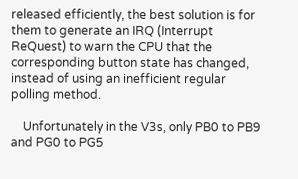released efficiently, the best solution is for them to generate an IRQ (Interrupt ReQuest) to warn the CPU that the corresponding button state has changed, instead of using an inefficient regular polling method.

    Unfortunately in the V3s, only PB0 to PB9 and PG0 to PG5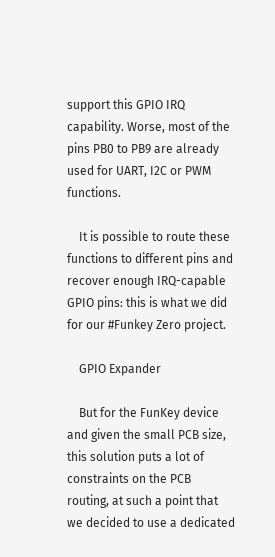support this GPIO IRQ capability. Worse, most of the pins PB0 to PB9 are already used for UART, I2C or PWM functions.

    It is possible to route these functions to different pins and recover enough IRQ-capable GPIO pins: this is what we did for our #Funkey Zero project.

    GPIO Expander

    But for the FunKey device and given the small PCB size, this solution puts a lot of constraints on the PCB routing, at such a point that we decided to use a dedicated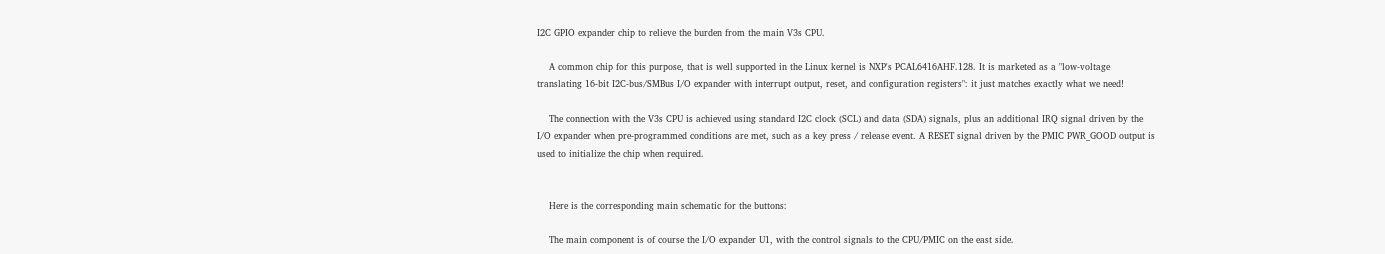I2C GPIO expander chip to relieve the burden from the main V3s CPU.

    A common chip for this purpose, that is well supported in the Linux kernel is NXP's PCAL6416AHF.128. It is marketed as a "low-voltage translating 16-bit I2C-bus/SMBus I/O expander with interrupt output, reset, and configuration registers": it just matches exactly what we need!

    The connection with the V3s CPU is achieved using standard I2C clock (SCL) and data (SDA) signals, plus an additional IRQ signal driven by the I/O expander when pre-programmed conditions are met, such as a key press / release event. A RESET signal driven by the PMIC PWR_GOOD output is used to initialize the chip when required.


    Here is the corresponding main schematic for the buttons:

    The main component is of course the I/O expander U1, with the control signals to the CPU/PMIC on the east side.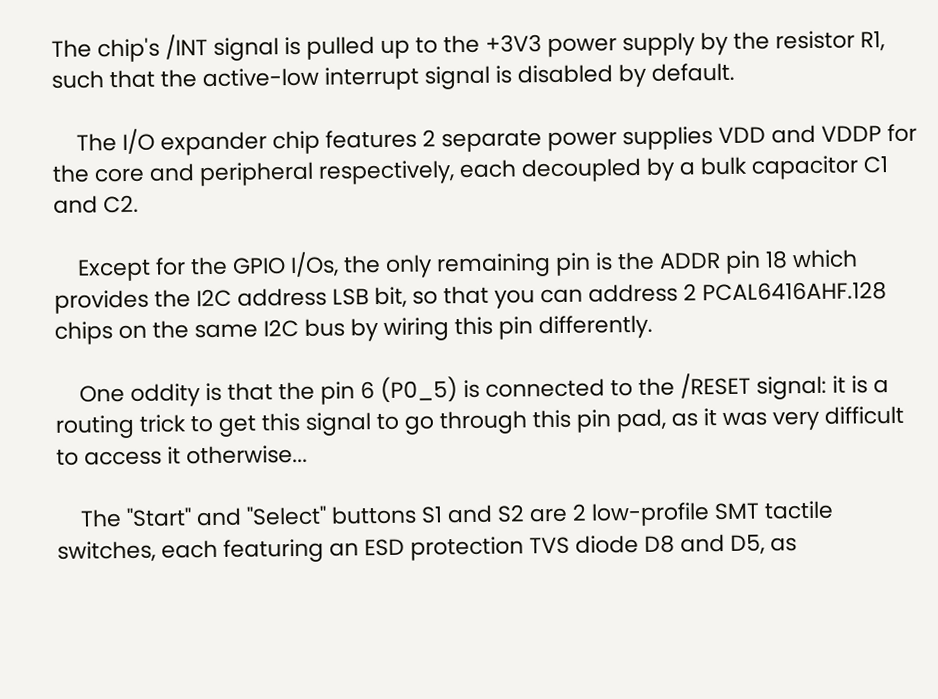The chip's /INT signal is pulled up to the +3V3 power supply by the resistor R1, such that the active-low interrupt signal is disabled by default.

    The I/O expander chip features 2 separate power supplies VDD and VDDP for the core and peripheral respectively, each decoupled by a bulk capacitor C1 and C2.

    Except for the GPIO I/Os, the only remaining pin is the ADDR pin 18 which provides the I2C address LSB bit, so that you can address 2 PCAL6416AHF.128 chips on the same I2C bus by wiring this pin differently.

    One oddity is that the pin 6 (P0_5) is connected to the /RESET signal: it is a routing trick to get this signal to go through this pin pad, as it was very difficult to access it otherwise...

    The "Start" and "Select" buttons S1 and S2 are 2 low-profile SMT tactile switches, each featuring an ESD protection TVS diode D8 and D5, as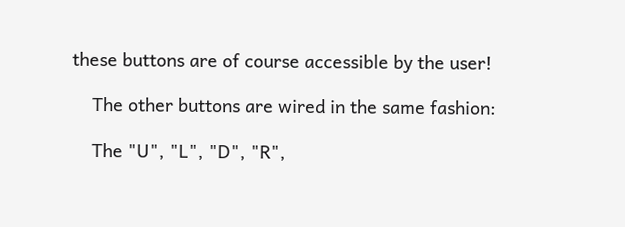these buttons are of course accessible by the user!

    The other buttons are wired in the same fashion:

    The "U", "L", "D", "R",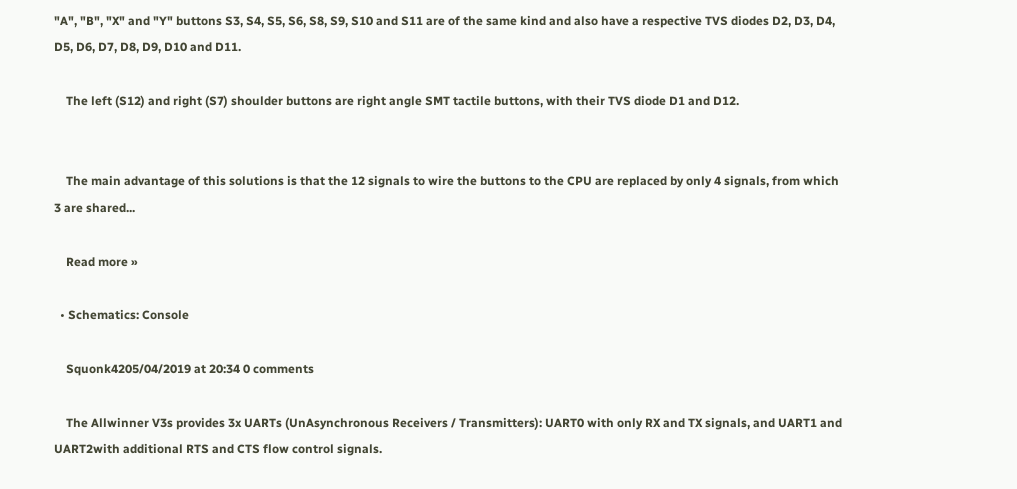"A", "B", "X" and "Y" buttons S3, S4, S5, S6, S8, S9, S10 and S11 are of the same kind and also have a respective TVS diodes D2, D3, D4, D5, D6, D7, D8, D9, D10 and D11.

    The left (S12) and right (S7) shoulder buttons are right angle SMT tactile buttons, with their TVS diode D1 and D12.


    The main advantage of this solutions is that the 12 signals to wire the buttons to the CPU are replaced by only 4 signals, from which 3 are shared...

    Read more »

  • Schematics: Console

    Squonk4205/04/2019 at 20:34 0 comments

    The Allwinner V3s provides 3x UARTs (UnAsynchronous Receivers / Transmitters): UART0 with only RX and TX signals, and UART1 and UART2with additional RTS and CTS flow control signals.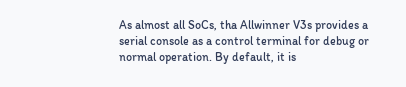As almost all SoCs, tha Allwinner V3s provides a serial console as a control terminal for debug or normal operation. By default, it is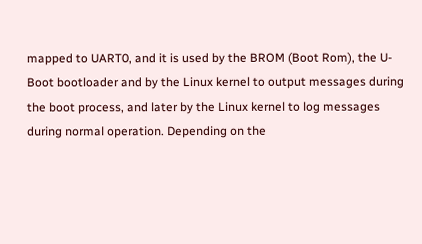mapped to UART0, and it is used by the BROM (Boot Rom), the U-Boot bootloader and by the Linux kernel to output messages during the boot process, and later by the Linux kernel to log messages during normal operation. Depending on the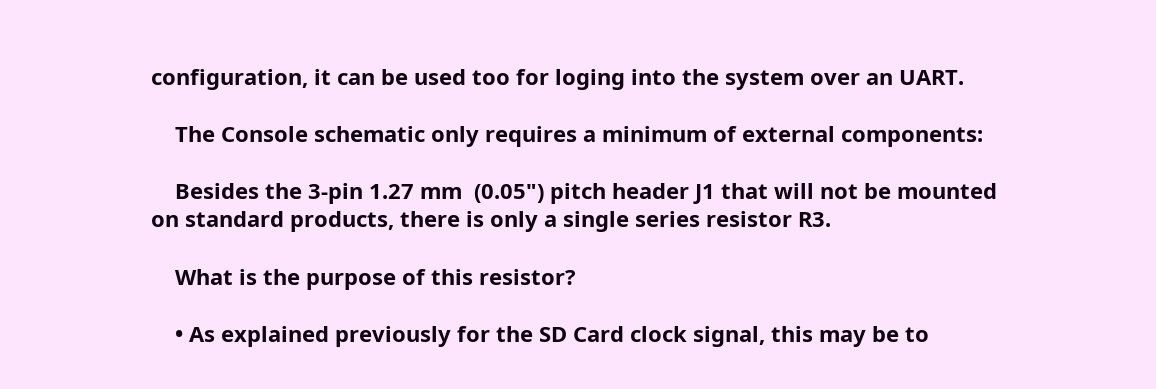configuration, it can be used too for loging into the system over an UART.

    The Console schematic only requires a minimum of external components:

    Besides the 3-pin 1.27 mm  (0.05") pitch header J1 that will not be mounted on standard products, there is only a single series resistor R3.

    What is the purpose of this resistor?

    • As explained previously for the SD Card clock signal, this may be to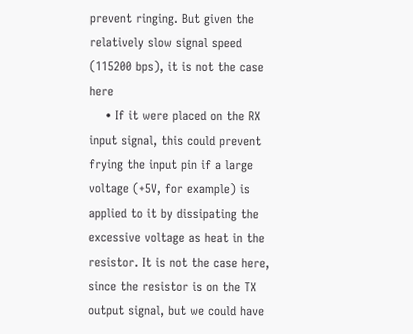prevent ringing. But given the relatively slow signal speed (115200 bps), it is not the case here
    • If it were placed on the RX input signal, this could prevent frying the input pin if a large voltage (+5V, for example) is applied to it by dissipating the excessive voltage as heat in the resistor. It is not the case here, since the resistor is on the TX output signal, but we could have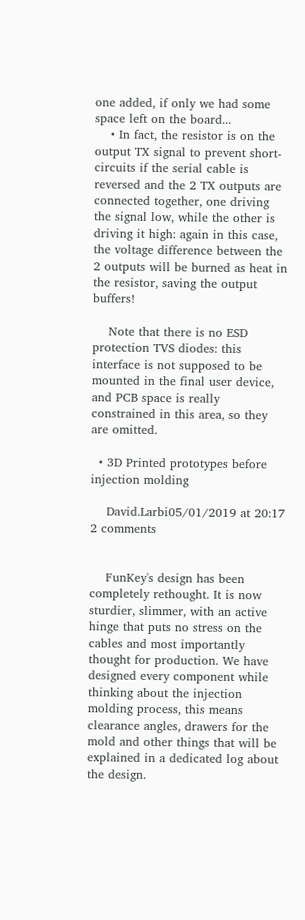one added, if only we had some space left on the board...
    • In fact, the resistor is on the output TX signal to prevent short-circuits if the serial cable is reversed and the 2 TX outputs are connected together, one driving the signal low, while the other is driving it high: again in this case, the voltage difference between the 2 outputs will be burned as heat in the resistor, saving the output buffers!

    Note that there is no ESD protection TVS diodes: this interface is not supposed to be mounted in the final user device, and PCB space is really constrained in this area, so they are omitted.

  • 3D Printed prototypes before injection molding

    David.Larbi05/01/2019 at 20:17 2 comments


    FunKey's design has been completely rethought. It is now sturdier, slimmer, with an active hinge that puts no stress on the cables and most importantly thought for production. We have designed every component while thinking about the injection molding process, this means clearance angles, drawers for the mold and other things that will be explained in a dedicated log about the design.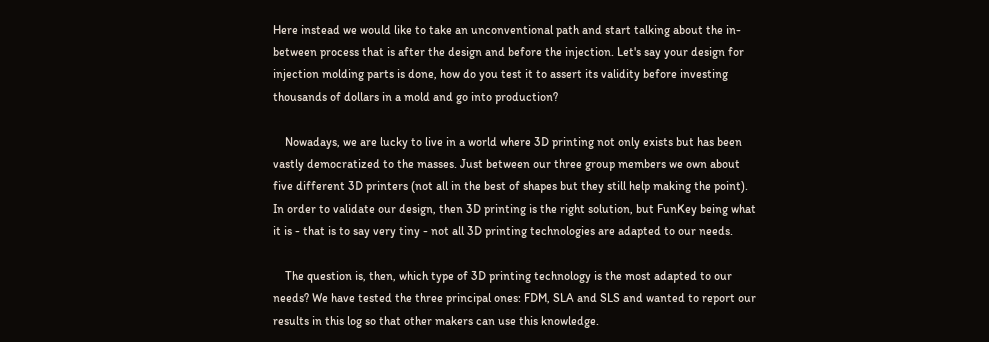Here instead we would like to take an unconventional path and start talking about the in-between process that is after the design and before the injection. Let's say your design for injection molding parts is done, how do you test it to assert its validity before investing thousands of dollars in a mold and go into production?

    Nowadays, we are lucky to live in a world where 3D printing not only exists but has been vastly democratized to the masses. Just between our three group members we own about five different 3D printers (not all in the best of shapes but they still help making the point). In order to validate our design, then 3D printing is the right solution, but FunKey being what it is - that is to say very tiny - not all 3D printing technologies are adapted to our needs.

    The question is, then, which type of 3D printing technology is the most adapted to our needs? We have tested the three principal ones: FDM, SLA and SLS and wanted to report our results in this log so that other makers can use this knowledge.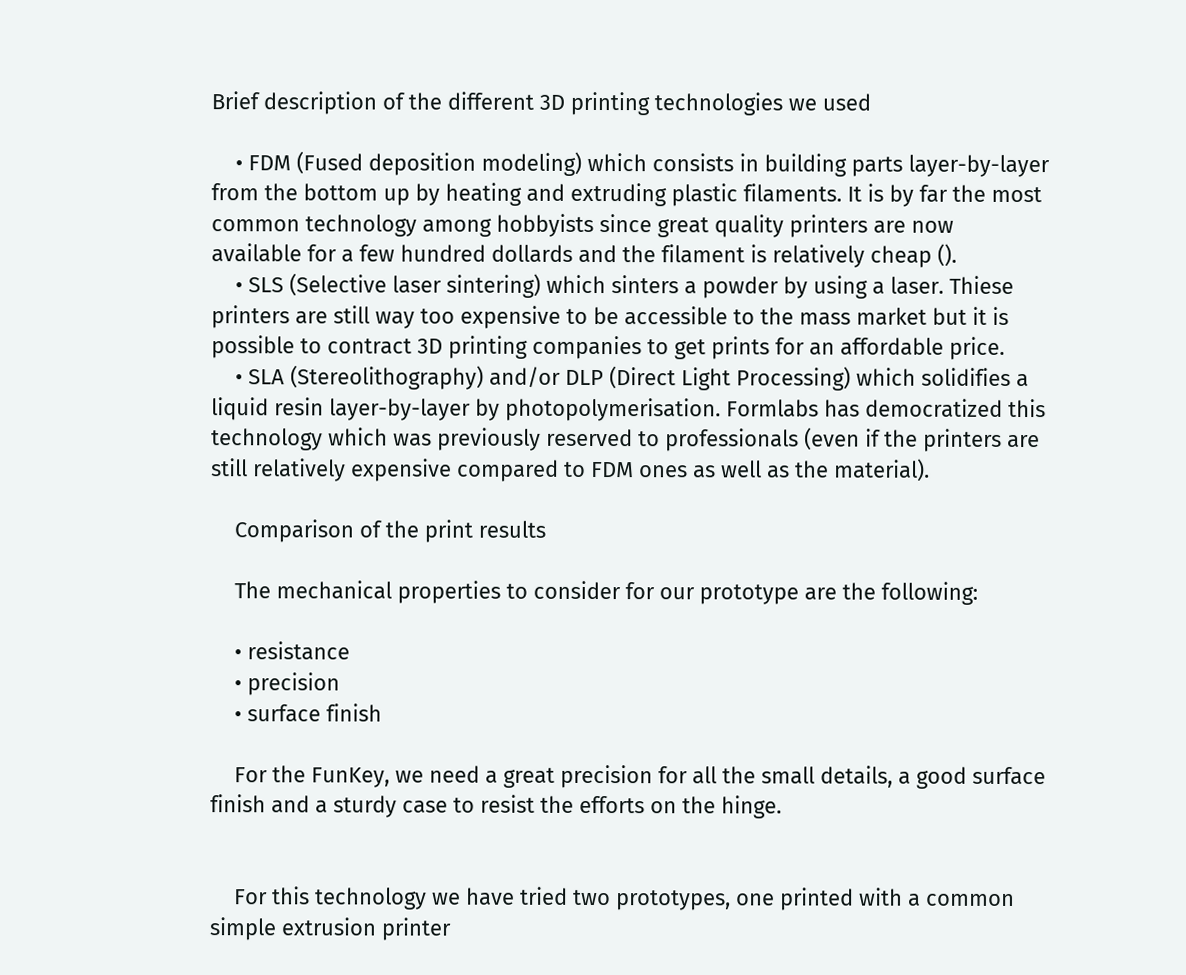Brief description of the different 3D printing technologies we used

    • FDM (Fused deposition modeling) which consists in building parts layer-by-layer from the bottom up by heating and extruding plastic filaments. It is by far the most common technology among hobbyists since great quality printers are now available for a few hundred dollards and the filament is relatively cheap ().
    • SLS (Selective laser sintering) which sinters a powder by using a laser. Thiese printers are still way too expensive to be accessible to the mass market but it is possible to contract 3D printing companies to get prints for an affordable price.
    • SLA (Stereolithography) and/or DLP (Direct Light Processing) which solidifies a liquid resin layer-by-layer by photopolymerisation. Formlabs has democratized this technology which was previously reserved to professionals (even if the printers are still relatively expensive compared to FDM ones as well as the material).

    Comparison of the print results

    The mechanical properties to consider for our prototype are the following:

    • resistance
    • precision
    • surface finish

    For the FunKey, we need a great precision for all the small details, a good surface finish and a sturdy case to resist the efforts on the hinge.


    For this technology we have tried two prototypes, one printed with a common simple extrusion printer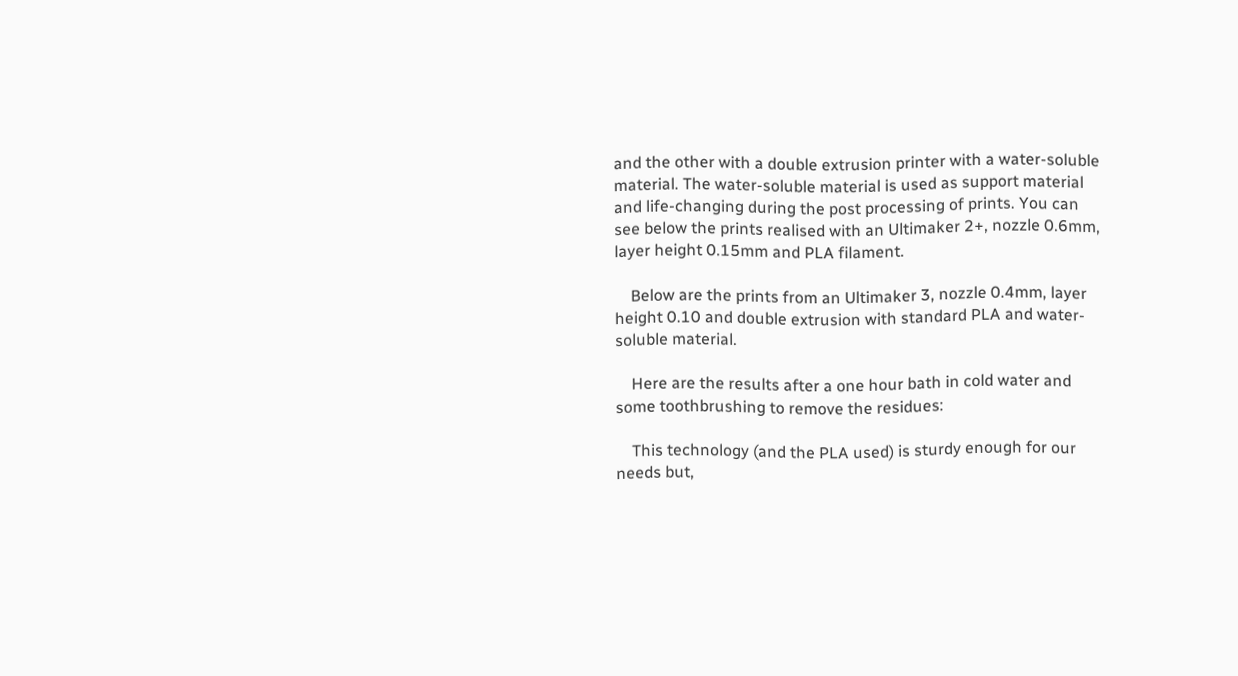and the other with a double extrusion printer with a water-soluble material. The water-soluble material is used as support material and life-changing during the post processing of prints. You can see below the prints realised with an Ultimaker 2+, nozzle 0.6mm, layer height 0.15mm and PLA filament.

    Below are the prints from an Ultimaker 3, nozzle 0.4mm, layer height 0.10 and double extrusion with standard PLA and water-soluble material.

    Here are the results after a one hour bath in cold water and some toothbrushing to remove the residues:

    This technology (and the PLA used) is sturdy enough for our needs but,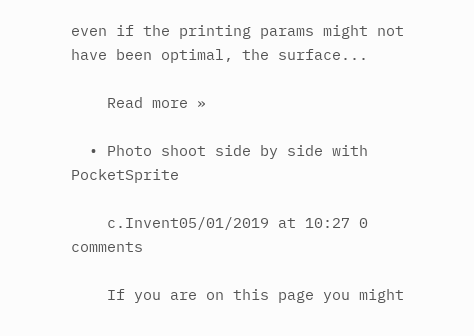even if the printing params might not have been optimal, the surface...

    Read more »

  • Photo shoot side by side with PocketSprite

    c.Invent05/01/2019 at 10:27 0 comments

    If you are on this page you might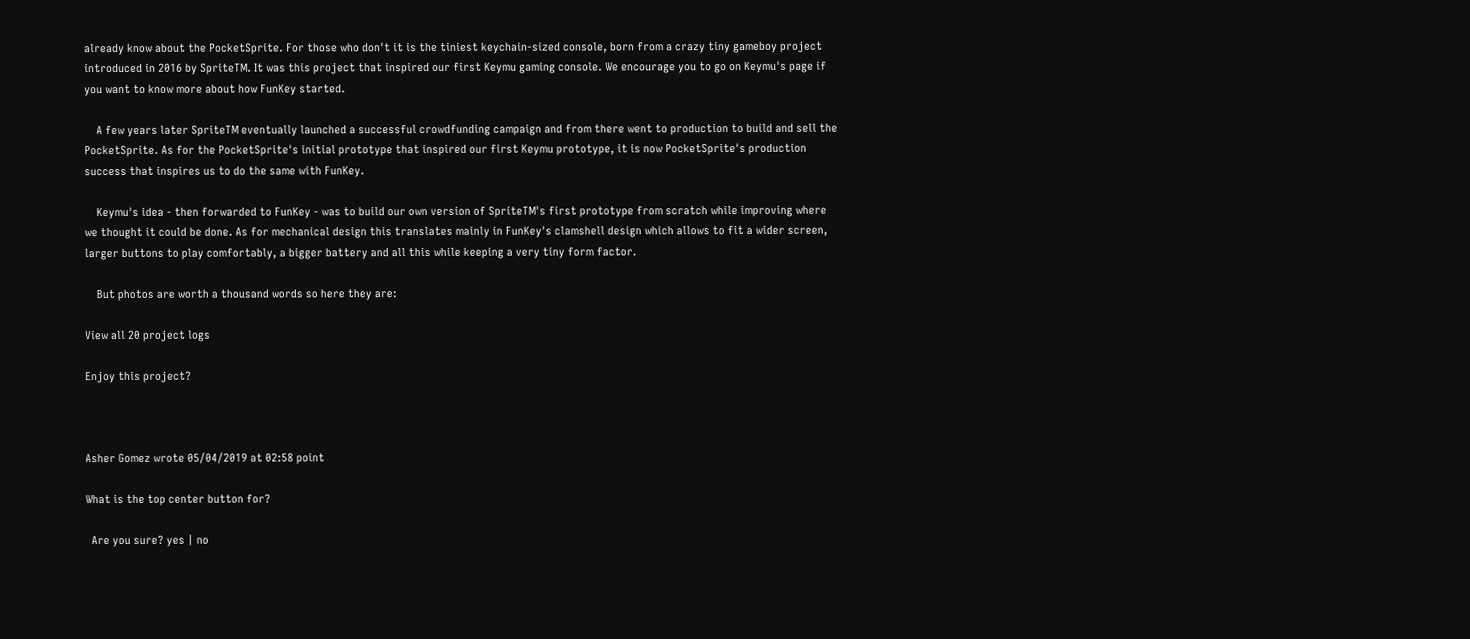already know about the PocketSprite. For those who don't it is the tiniest keychain-sized console, born from a crazy tiny gameboy project introduced in 2016 by SpriteTM. It was this project that inspired our first Keymu gaming console. We encourage you to go on Keymu's page if you want to know more about how FunKey started.

    A few years later SpriteTM eventually launched a successful crowdfunding campaign and from there went to production to build and sell the PocketSprite. As for the PocketSprite's initial prototype that inspired our first Keymu prototype, it is now PocketSprite's production success that inspires us to do the same with FunKey.

    Keymu's idea - then forwarded to FunKey - was to build our own version of SpriteTM's first prototype from scratch while improving where we thought it could be done. As for mechanical design this translates mainly in FunKey's clamshell design which allows to fit a wider screen, larger buttons to play comfortably, a bigger battery and all this while keeping a very tiny form factor.

    But photos are worth a thousand words so here they are:

View all 20 project logs

Enjoy this project?



Asher Gomez wrote 05/04/2019 at 02:58 point

What is the top center button for?

  Are you sure? yes | no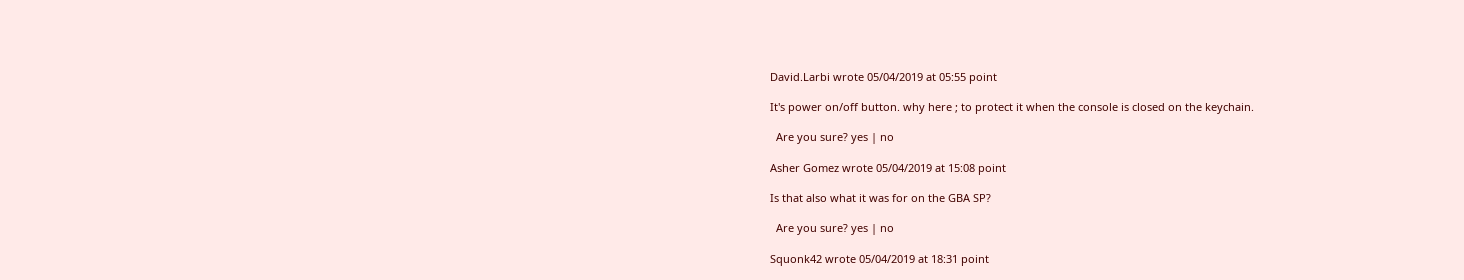David.Larbi wrote 05/04/2019 at 05:55 point

It's power on/off button. why here ; to protect it when the console is closed on the keychain.

  Are you sure? yes | no

Asher Gomez wrote 05/04/2019 at 15:08 point

Is that also what it was for on the GBA SP?

  Are you sure? yes | no

Squonk42 wrote 05/04/2019 at 18:31 point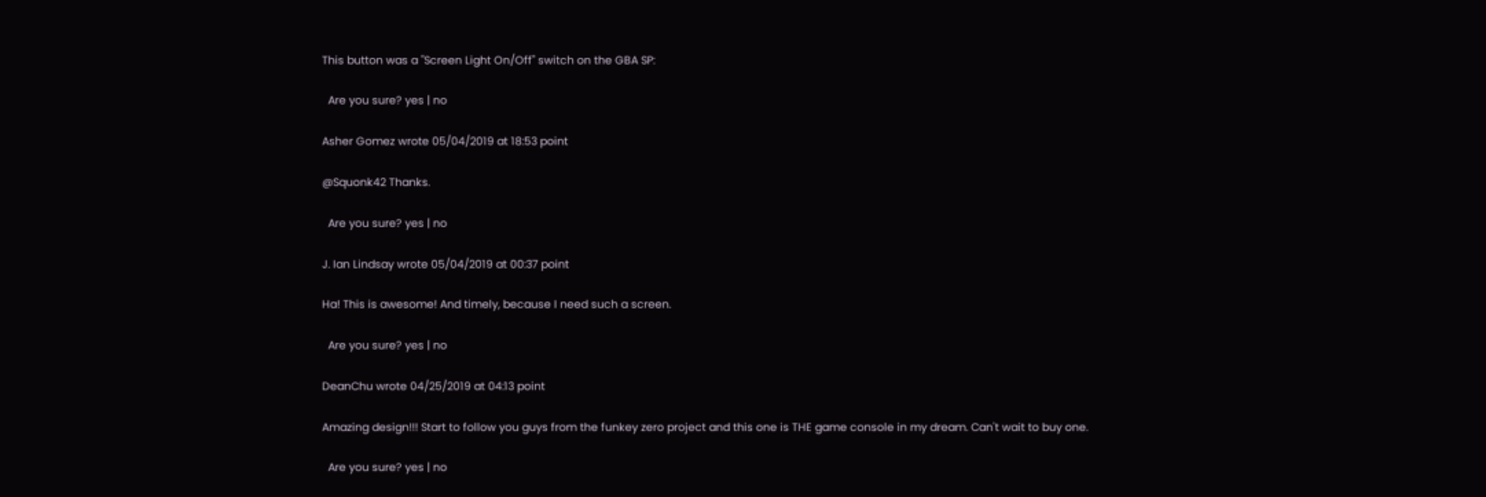This button was a "Screen Light On/Off" switch on the GBA SP:

  Are you sure? yes | no

Asher Gomez wrote 05/04/2019 at 18:53 point

@Squonk42 Thanks.

  Are you sure? yes | no

J. Ian Lindsay wrote 05/04/2019 at 00:37 point

Ha! This is awesome! And timely, because I need such a screen.

  Are you sure? yes | no

DeanChu wrote 04/25/2019 at 04:13 point

Amazing design!!! Start to follow you guys from the funkey zero project and this one is THE game console in my dream. Can't wait to buy one.

  Are you sure? yes | no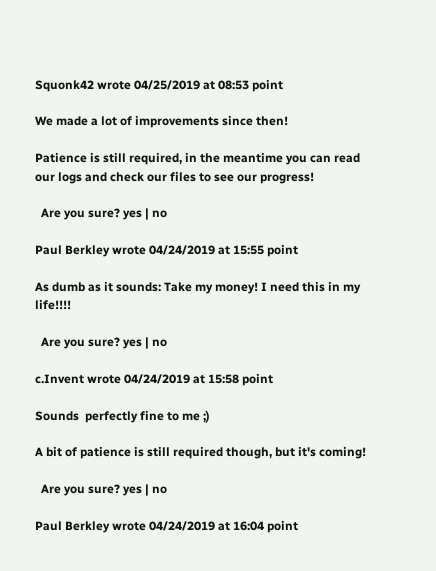Squonk42 wrote 04/25/2019 at 08:53 point

We made a lot of improvements since then!

Patience is still required, in the meantime you can read our logs and check our files to see our progress!

  Are you sure? yes | no

Paul Berkley wrote 04/24/2019 at 15:55 point

As dumb as it sounds: Take my money! I need this in my life!!!!

  Are you sure? yes | no

c.Invent wrote 04/24/2019 at 15:58 point

Sounds  perfectly fine to me ;)

A bit of patience is still required though, but it's coming!

  Are you sure? yes | no

Paul Berkley wrote 04/24/2019 at 16:04 point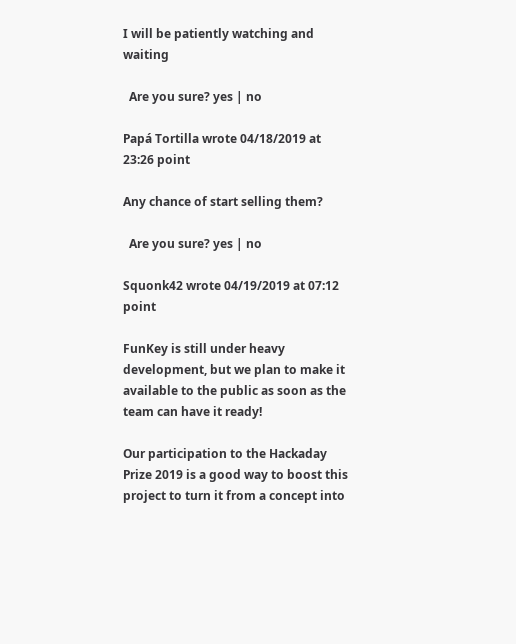I will be patiently watching and waiting

  Are you sure? yes | no

Papá Tortilla wrote 04/18/2019 at 23:26 point

Any chance of start selling them?

  Are you sure? yes | no

Squonk42 wrote 04/19/2019 at 07:12 point

FunKey is still under heavy development, but we plan to make it available to the public as soon as the team can have it ready!

Our participation to the Hackaday Prize 2019 is a good way to boost this project to turn it from a concept into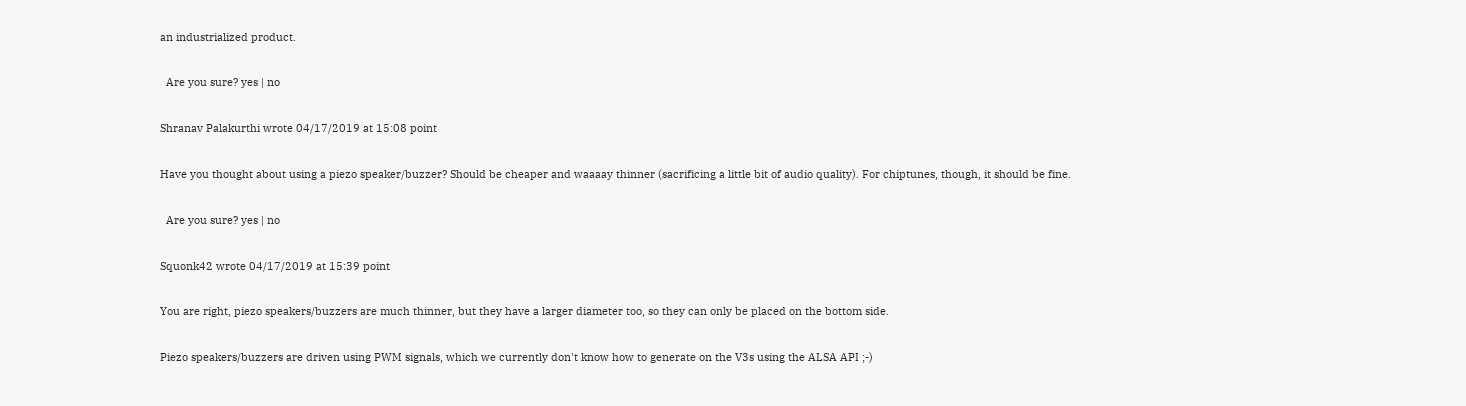an industrialized product.

  Are you sure? yes | no

Shranav Palakurthi wrote 04/17/2019 at 15:08 point

Have you thought about using a piezo speaker/buzzer? Should be cheaper and waaaay thinner (sacrificing a little bit of audio quality). For chiptunes, though, it should be fine.

  Are you sure? yes | no

Squonk42 wrote 04/17/2019 at 15:39 point

You are right, piezo speakers/buzzers are much thinner, but they have a larger diameter too, so they can only be placed on the bottom side.

Piezo speakers/buzzers are driven using PWM signals, which we currently don't know how to generate on the V3s using the ALSA API ;-)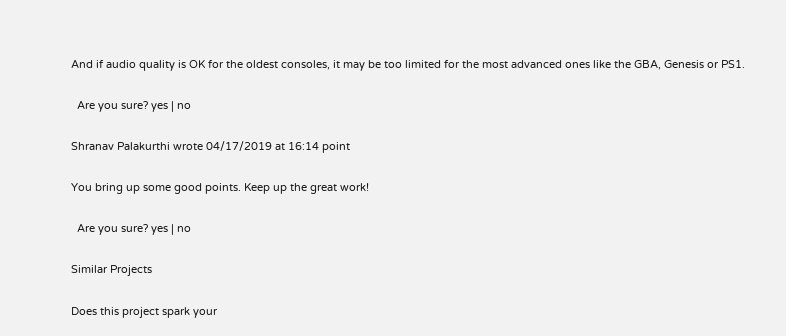And if audio quality is OK for the oldest consoles, it may be too limited for the most advanced ones like the GBA, Genesis or PS1.

  Are you sure? yes | no

Shranav Palakurthi wrote 04/17/2019 at 16:14 point

You bring up some good points. Keep up the great work!

  Are you sure? yes | no

Similar Projects

Does this project spark your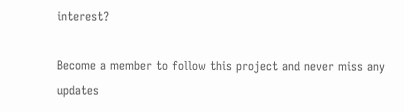interest?

Become a member to follow this project and never miss any updates